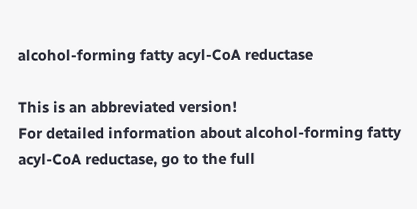alcohol-forming fatty acyl-CoA reductase

This is an abbreviated version!
For detailed information about alcohol-forming fatty acyl-CoA reductase, go to the full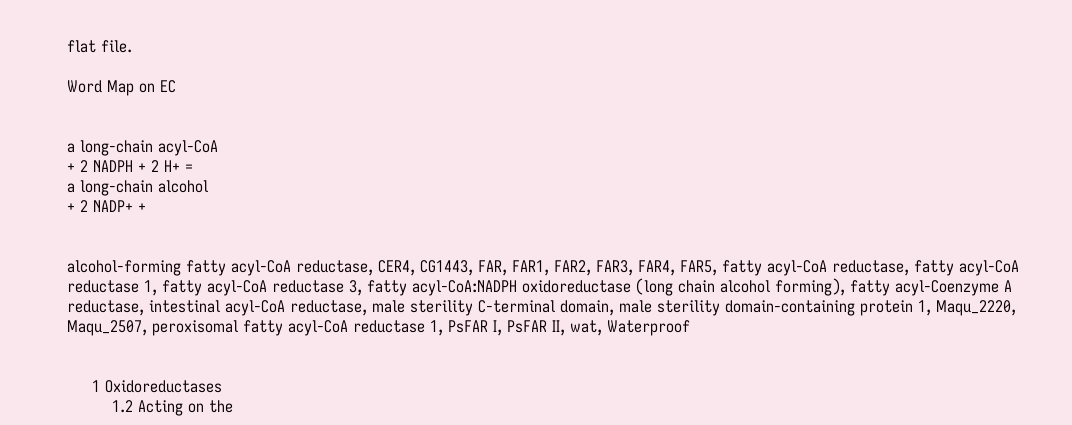flat file.

Word Map on EC


a long-chain acyl-CoA
+ 2 NADPH + 2 H+ =
a long-chain alcohol
+ 2 NADP+ +


alcohol-forming fatty acyl-CoA reductase, CER4, CG1443, FAR, FAR1, FAR2, FAR3, FAR4, FAR5, fatty acyl-CoA reductase, fatty acyl-CoA reductase 1, fatty acyl-CoA reductase 3, fatty acyl-CoA:NADPH oxidoreductase (long chain alcohol forming), fatty acyl-Coenzyme A reductase, intestinal acyl-CoA reductase, male sterility C-terminal domain, male sterility domain-containing protein 1, Maqu_2220, Maqu_2507, peroxisomal fatty acyl-CoA reductase 1, PsFAR I, PsFAR II, wat, Waterproof


     1 Oxidoreductases
         1.2 Acting on the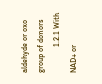aldehyde or oxo group of donors
             1.2.1 With NAD+ or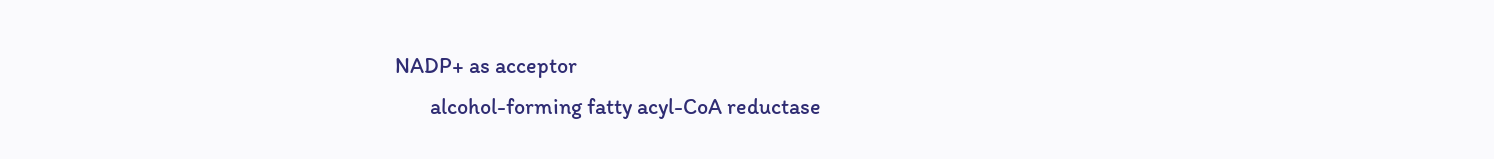NADP+ as acceptor
       alcohol-forming fatty acyl-CoA reductase